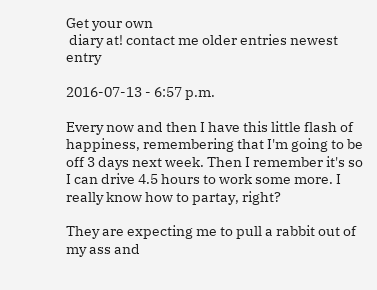Get your own
 diary at! contact me older entries newest entry

2016-07-13 - 6:57 p.m.

Every now and then I have this little flash of happiness, remembering that I'm going to be off 3 days next week. Then I remember it's so I can drive 4.5 hours to work some more. I really know how to partay, right?

They are expecting me to pull a rabbit out of my ass and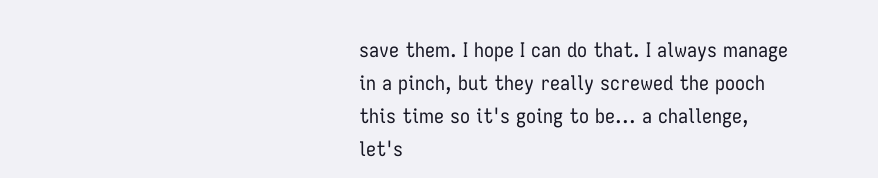save them. I hope I can do that. I always manage in a pinch, but they really screwed the pooch this time so it's going to be... a challenge, let's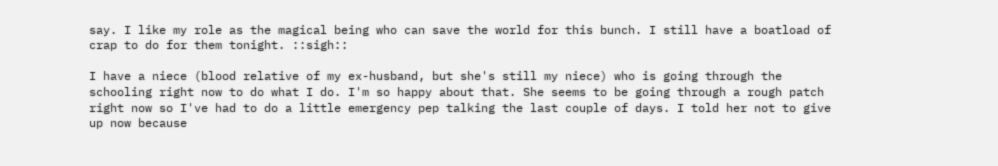say. I like my role as the magical being who can save the world for this bunch. I still have a boatload of crap to do for them tonight. ::sigh::

I have a niece (blood relative of my ex-husband, but she's still my niece) who is going through the schooling right now to do what I do. I'm so happy about that. She seems to be going through a rough patch right now so I've had to do a little emergency pep talking the last couple of days. I told her not to give up now because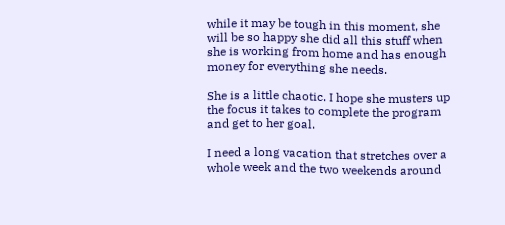while it may be tough in this moment, she will be so happy she did all this stuff when she is working from home and has enough money for everything she needs.

She is a little chaotic. I hope she musters up the focus it takes to complete the program and get to her goal.

I need a long vacation that stretches over a whole week and the two weekends around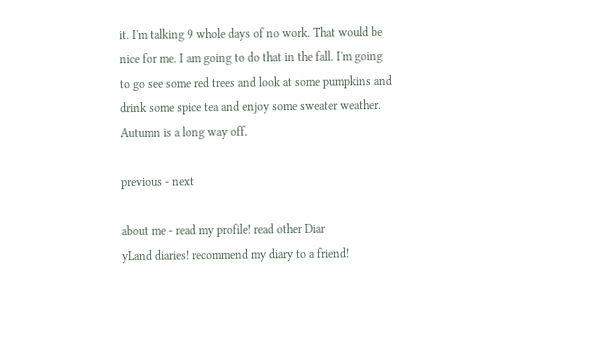it. I'm talking 9 whole days of no work. That would be nice for me. I am going to do that in the fall. I'm going to go see some red trees and look at some pumpkins and drink some spice tea and enjoy some sweater weather. Autumn is a long way off.

previous - next

about me - read my profile! read other Diar
yLand diaries! recommend my diary to a friend!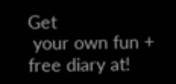Get
 your own fun + free diary at!